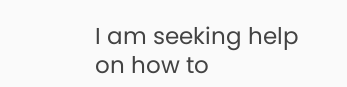I am seeking help on how to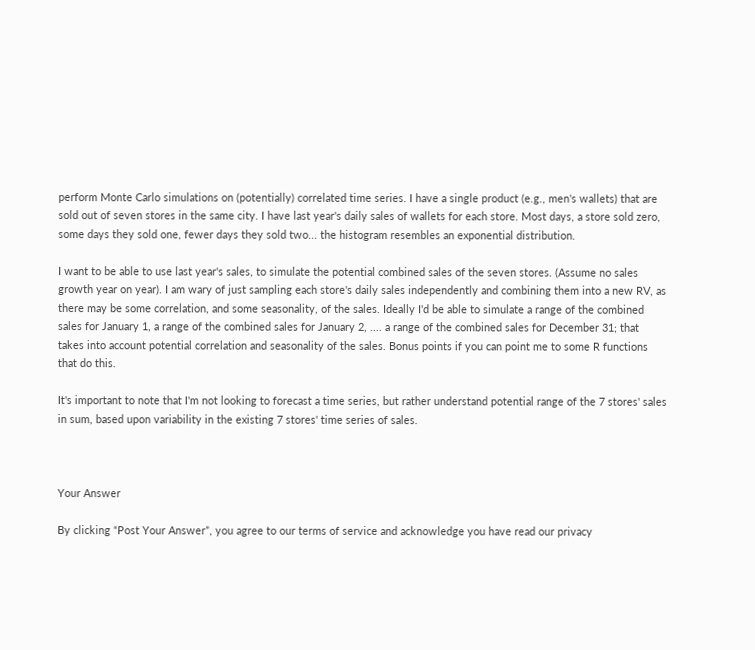perform Monte Carlo simulations on (potentially) correlated time series. I have a single product (e.g., men's wallets) that are sold out of seven stores in the same city. I have last year's daily sales of wallets for each store. Most days, a store sold zero, some days they sold one, fewer days they sold two... the histogram resembles an exponential distribution.

I want to be able to use last year's sales, to simulate the potential combined sales of the seven stores. (Assume no sales growth year on year). I am wary of just sampling each store's daily sales independently and combining them into a new RV, as there may be some correlation, and some seasonality, of the sales. Ideally I'd be able to simulate a range of the combined sales for January 1, a range of the combined sales for January 2, .... a range of the combined sales for December 31; that takes into account potential correlation and seasonality of the sales. Bonus points if you can point me to some R functions that do this.

It's important to note that I'm not looking to forecast a time series, but rather understand potential range of the 7 stores' sales in sum, based upon variability in the existing 7 stores' time series of sales.



Your Answer

By clicking “Post Your Answer”, you agree to our terms of service and acknowledge you have read our privacy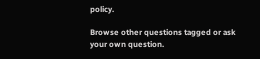policy.

Browse other questions tagged or ask your own question.